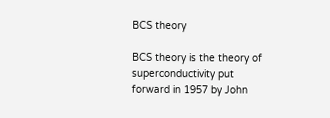BCS theory

BCS theory is the theory of superconductivity put forward in 1957 by John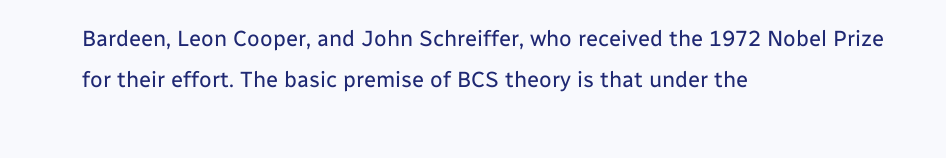Bardeen, Leon Cooper, and John Schreiffer, who received the 1972 Nobel Prize for their effort. The basic premise of BCS theory is that under the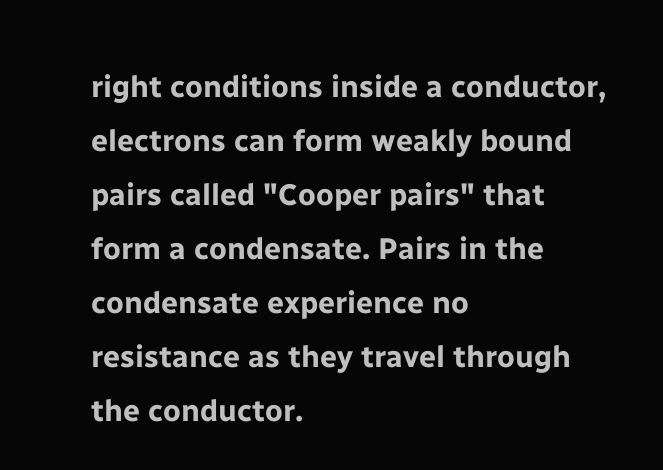right conditions inside a conductor, electrons can form weakly bound pairs called "Cooper pairs" that form a condensate. Pairs in the condensate experience no resistance as they travel through the conductor.